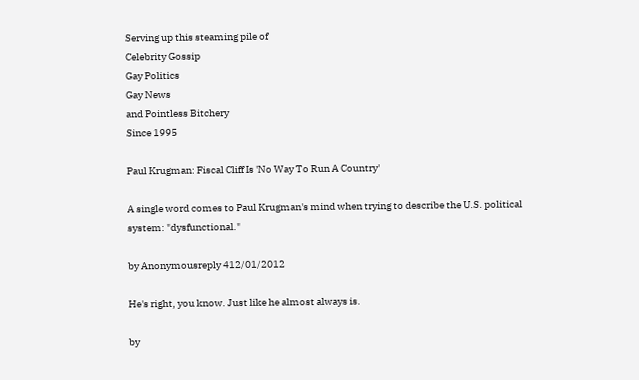Serving up this steaming pile of
Celebrity Gossip
Gay Politics
Gay News
and Pointless Bitchery
Since 1995

Paul Krugman: Fiscal Cliff Is 'No Way To Run A Country'

A single word comes to Paul Krugman's mind when trying to describe the U.S. political system: "dysfunctional."

by Anonymousreply 412/01/2012

He's right, you know. Just like he almost always is.

by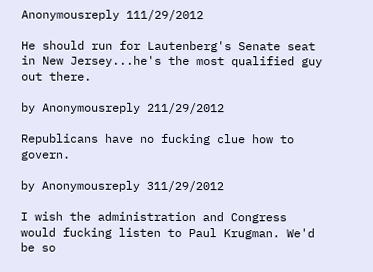Anonymousreply 111/29/2012

He should run for Lautenberg's Senate seat in New Jersey...he's the most qualified guy out there.

by Anonymousreply 211/29/2012

Republicans have no fucking clue how to govern.

by Anonymousreply 311/29/2012

I wish the administration and Congress would fucking listen to Paul Krugman. We'd be so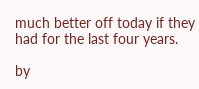much better off today if they had for the last four years.

by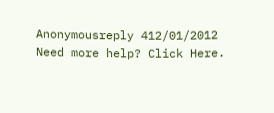Anonymousreply 412/01/2012
Need more help? Click Here.